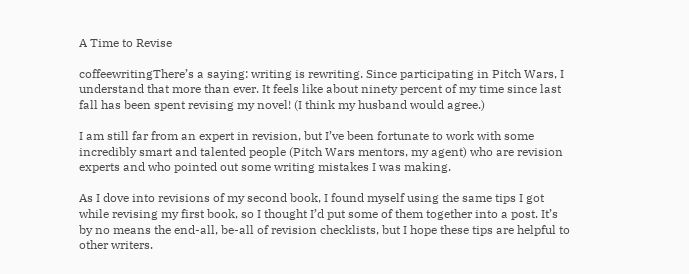A Time to Revise

coffeewritingThere’s a saying: writing is rewriting. Since participating in Pitch Wars, I understand that more than ever. It feels like about ninety percent of my time since last fall has been spent revising my novel! (I think my husband would agree.)

I am still far from an expert in revision, but I’ve been fortunate to work with some incredibly smart and talented people (Pitch Wars mentors, my agent) who are revision experts and who pointed out some writing mistakes I was making.

As I dove into revisions of my second book, I found myself using the same tips I got while revising my first book, so I thought I’d put some of them together into a post. It’s by no means the end-all, be-all of revision checklists, but I hope these tips are helpful to other writers.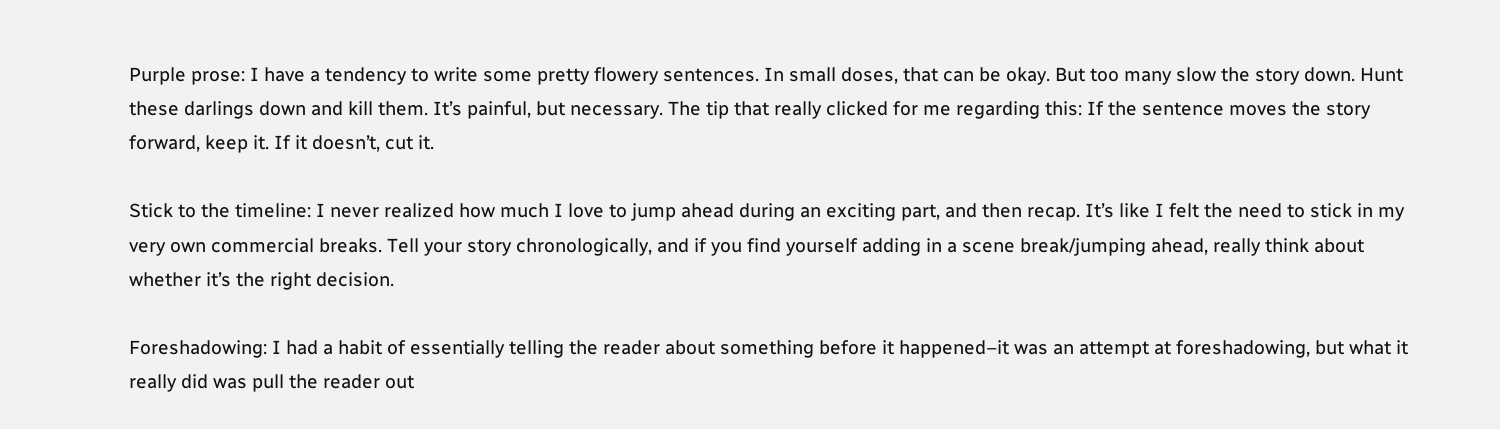Purple prose: I have a tendency to write some pretty flowery sentences. In small doses, that can be okay. But too many slow the story down. Hunt these darlings down and kill them. It’s painful, but necessary. The tip that really clicked for me regarding this: If the sentence moves the story forward, keep it. If it doesn’t, cut it.

Stick to the timeline: I never realized how much I love to jump ahead during an exciting part, and then recap. It’s like I felt the need to stick in my very own commercial breaks. Tell your story chronologically, and if you find yourself adding in a scene break/jumping ahead, really think about whether it’s the right decision.

Foreshadowing: I had a habit of essentially telling the reader about something before it happened–it was an attempt at foreshadowing, but what it really did was pull the reader out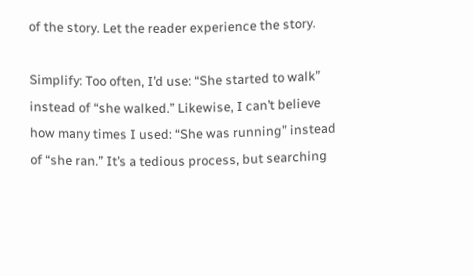of the story. Let the reader experience the story.

Simplify: Too often, I’d use: “She started to walk” instead of “she walked.” Likewise, I can’t believe how many times I used: “She was running” instead of “she ran.” It’s a tedious process, but searching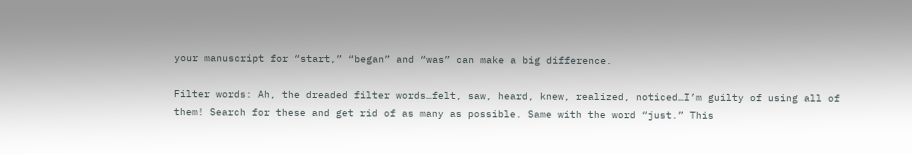your manuscript for “start,” “began” and “was” can make a big difference.

Filter words: Ah, the dreaded filter words…felt, saw, heard, knew, realized, noticed…I’m guilty of using all of them! Search for these and get rid of as many as possible. Same with the word “just.” This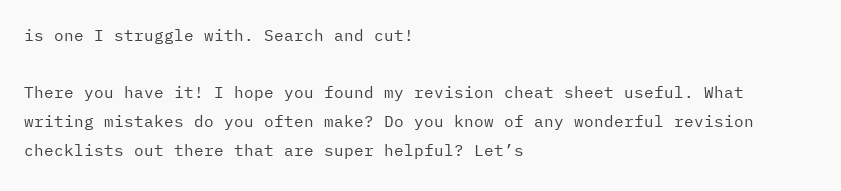is one I struggle with. Search and cut!

There you have it! I hope you found my revision cheat sheet useful. What writing mistakes do you often make? Do you know of any wonderful revision checklists out there that are super helpful? Let’s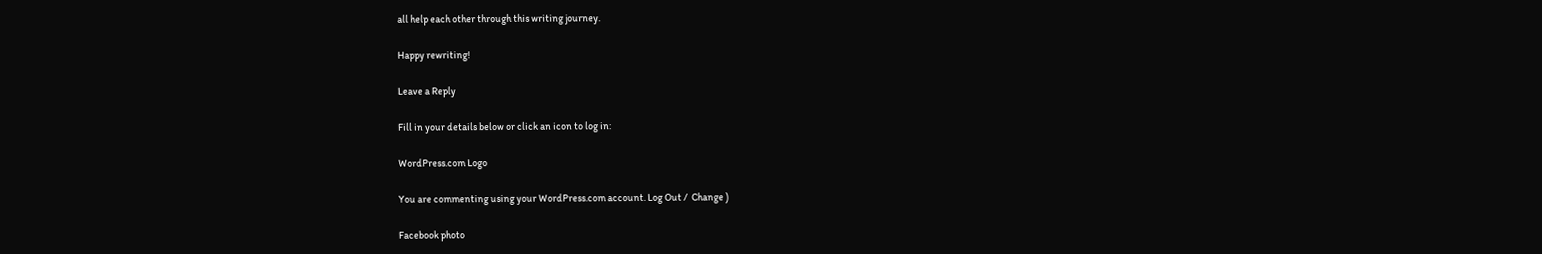all help each other through this writing journey.

Happy rewriting!

Leave a Reply

Fill in your details below or click an icon to log in:

WordPress.com Logo

You are commenting using your WordPress.com account. Log Out /  Change )

Facebook photo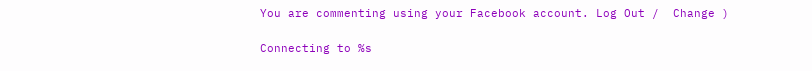You are commenting using your Facebook account. Log Out /  Change )

Connecting to %s